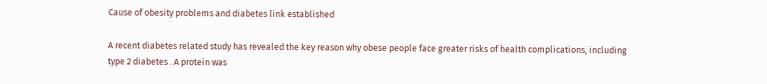Cause of obesity problems and diabetes link established

A recent diabetes related study has revealed the key reason why obese people face greater risks of health complications, including type 2 diabetes . A protein was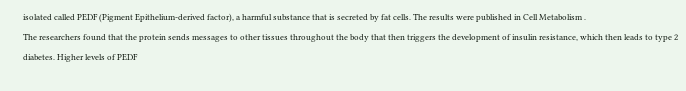isolated called PEDF (Pigment Epithelium-derived factor), a harmful substance that is secreted by fat cells. The results were published in Cell Metabolism .
The researchers found that the protein sends messages to other tissues throughout the body that then triggers the development of insulin resistance, which then leads to type 2 diabetes. Higher levels of PEDF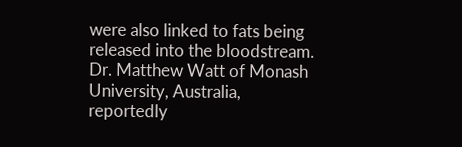were also linked to fats being released into the bloodstream.
Dr. Matthew Watt of Monash University, Australia, reportedly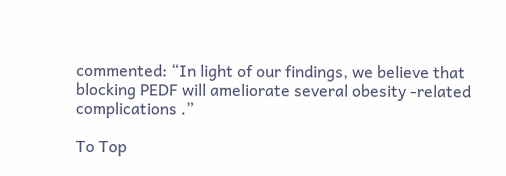commented: “In light of our findings, we believe that blocking PEDF will ameliorate several obesity -related complications .”

To Top